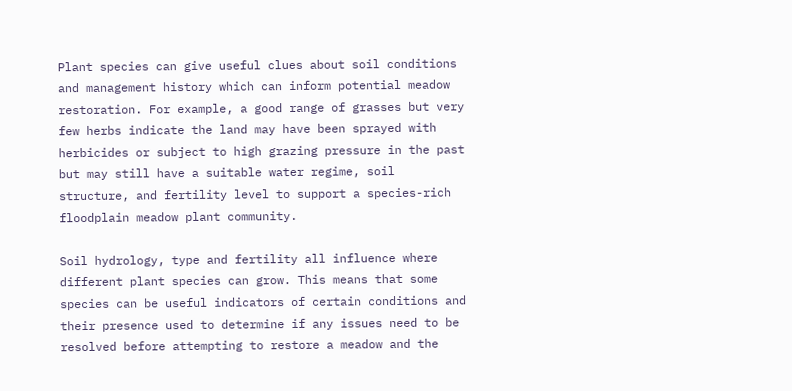Plant species can give useful clues about soil conditions and management history which can inform potential meadow restoration. For example, a good range of grasses but very few herbs indicate the land may have been sprayed with herbicides or subject to high grazing pressure in the past but may still have a suitable water regime, soil structure, and fertility level to support a species-rich floodplain meadow plant community.

Soil hydrology, type and fertility all influence where different plant species can grow. This means that some species can be useful indicators of certain conditions and their presence used to determine if any issues need to be resolved before attempting to restore a meadow and the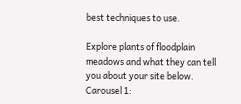best techniques to use.

Explore plants of floodplain meadows and what they can tell you about your site below. Carousel 1: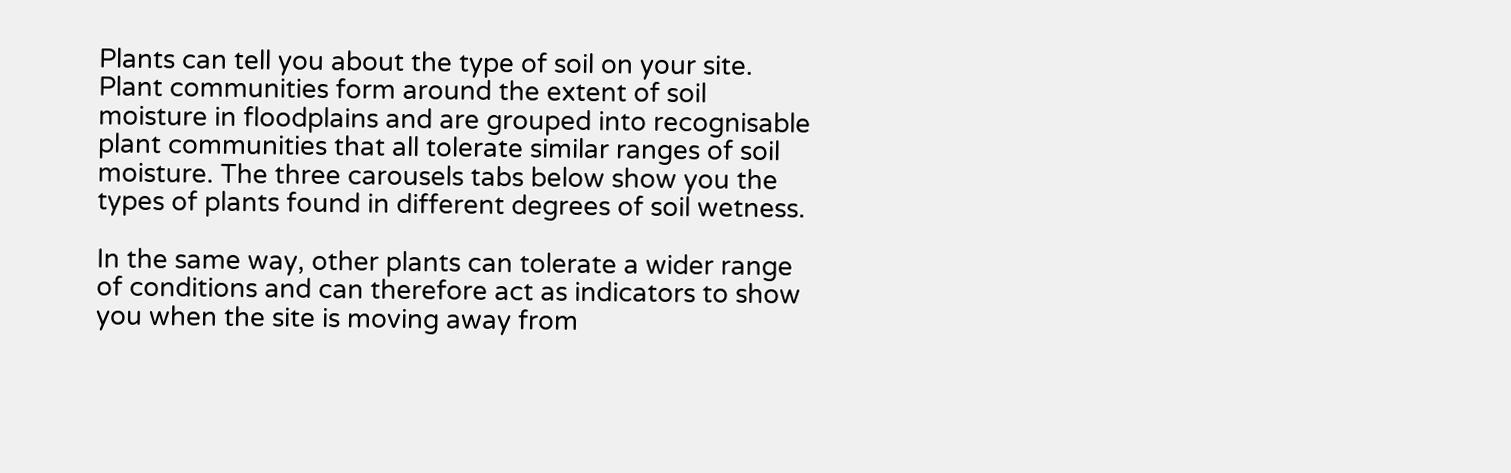Plants can tell you about the type of soil on your site. Plant communities form around the extent of soil moisture in floodplains and are grouped into recognisable plant communities that all tolerate similar ranges of soil moisture. The three carousels tabs below show you the types of plants found in different degrees of soil wetness.

In the same way, other plants can tolerate a wider range of conditions and can therefore act as indicators to show you when the site is moving away from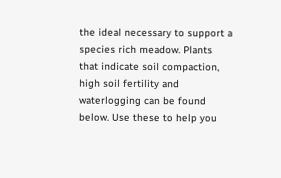the ideal necessary to support a species rich meadow. Plants that indicate soil compaction, high soil fertility and waterlogging can be found below. Use these to help you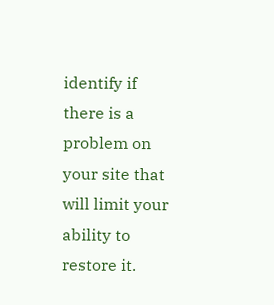identify if there is a problem on your site that will limit your ability to restore it.